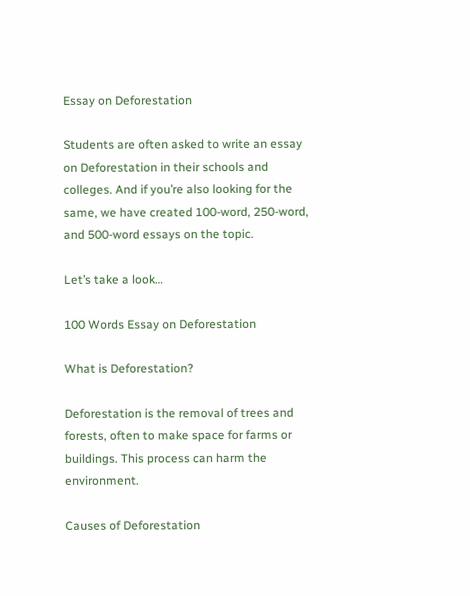Essay on Deforestation

Students are often asked to write an essay on Deforestation in their schools and colleges. And if you’re also looking for the same, we have created 100-word, 250-word, and 500-word essays on the topic.

Let’s take a look…

100 Words Essay on Deforestation

What is Deforestation?

Deforestation is the removal of trees and forests, often to make space for farms or buildings. This process can harm the environment.

Causes of Deforestation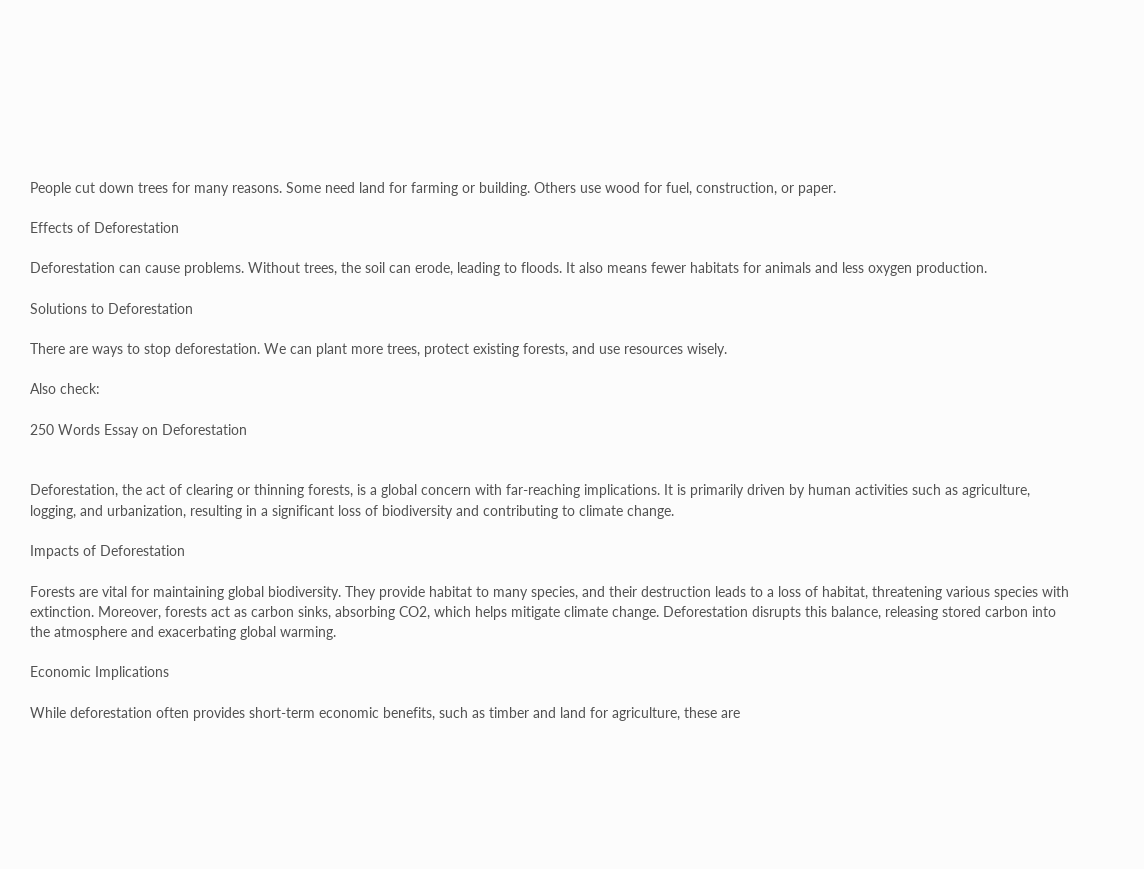People cut down trees for many reasons. Some need land for farming or building. Others use wood for fuel, construction, or paper.

Effects of Deforestation

Deforestation can cause problems. Without trees, the soil can erode, leading to floods. It also means fewer habitats for animals and less oxygen production.

Solutions to Deforestation

There are ways to stop deforestation. We can plant more trees, protect existing forests, and use resources wisely.

Also check:

250 Words Essay on Deforestation


Deforestation, the act of clearing or thinning forests, is a global concern with far-reaching implications. It is primarily driven by human activities such as agriculture, logging, and urbanization, resulting in a significant loss of biodiversity and contributing to climate change.

Impacts of Deforestation

Forests are vital for maintaining global biodiversity. They provide habitat to many species, and their destruction leads to a loss of habitat, threatening various species with extinction. Moreover, forests act as carbon sinks, absorbing CO2, which helps mitigate climate change. Deforestation disrupts this balance, releasing stored carbon into the atmosphere and exacerbating global warming.

Economic Implications

While deforestation often provides short-term economic benefits, such as timber and land for agriculture, these are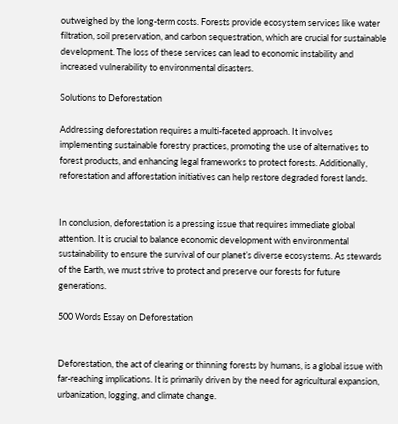outweighed by the long-term costs. Forests provide ecosystem services like water filtration, soil preservation, and carbon sequestration, which are crucial for sustainable development. The loss of these services can lead to economic instability and increased vulnerability to environmental disasters.

Solutions to Deforestation

Addressing deforestation requires a multi-faceted approach. It involves implementing sustainable forestry practices, promoting the use of alternatives to forest products, and enhancing legal frameworks to protect forests. Additionally, reforestation and afforestation initiatives can help restore degraded forest lands.


In conclusion, deforestation is a pressing issue that requires immediate global attention. It is crucial to balance economic development with environmental sustainability to ensure the survival of our planet’s diverse ecosystems. As stewards of the Earth, we must strive to protect and preserve our forests for future generations.

500 Words Essay on Deforestation


Deforestation, the act of clearing or thinning forests by humans, is a global issue with far-reaching implications. It is primarily driven by the need for agricultural expansion, urbanization, logging, and climate change.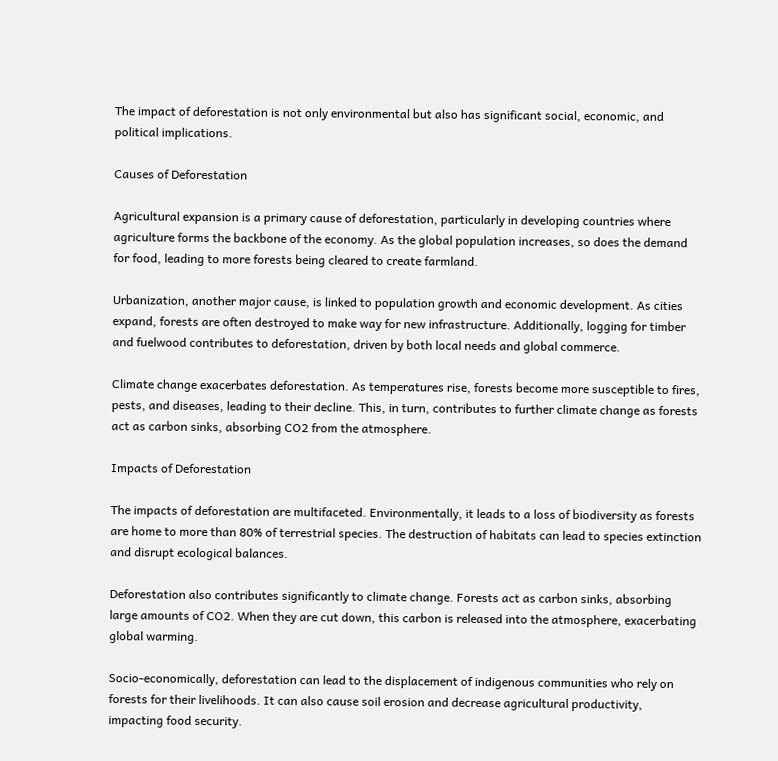The impact of deforestation is not only environmental but also has significant social, economic, and political implications.

Causes of Deforestation

Agricultural expansion is a primary cause of deforestation, particularly in developing countries where agriculture forms the backbone of the economy. As the global population increases, so does the demand for food, leading to more forests being cleared to create farmland.

Urbanization, another major cause, is linked to population growth and economic development. As cities expand, forests are often destroyed to make way for new infrastructure. Additionally, logging for timber and fuelwood contributes to deforestation, driven by both local needs and global commerce.

Climate change exacerbates deforestation. As temperatures rise, forests become more susceptible to fires, pests, and diseases, leading to their decline. This, in turn, contributes to further climate change as forests act as carbon sinks, absorbing CO2 from the atmosphere.

Impacts of Deforestation

The impacts of deforestation are multifaceted. Environmentally, it leads to a loss of biodiversity as forests are home to more than 80% of terrestrial species. The destruction of habitats can lead to species extinction and disrupt ecological balances.

Deforestation also contributes significantly to climate change. Forests act as carbon sinks, absorbing large amounts of CO2. When they are cut down, this carbon is released into the atmosphere, exacerbating global warming.

Socio-economically, deforestation can lead to the displacement of indigenous communities who rely on forests for their livelihoods. It can also cause soil erosion and decrease agricultural productivity, impacting food security.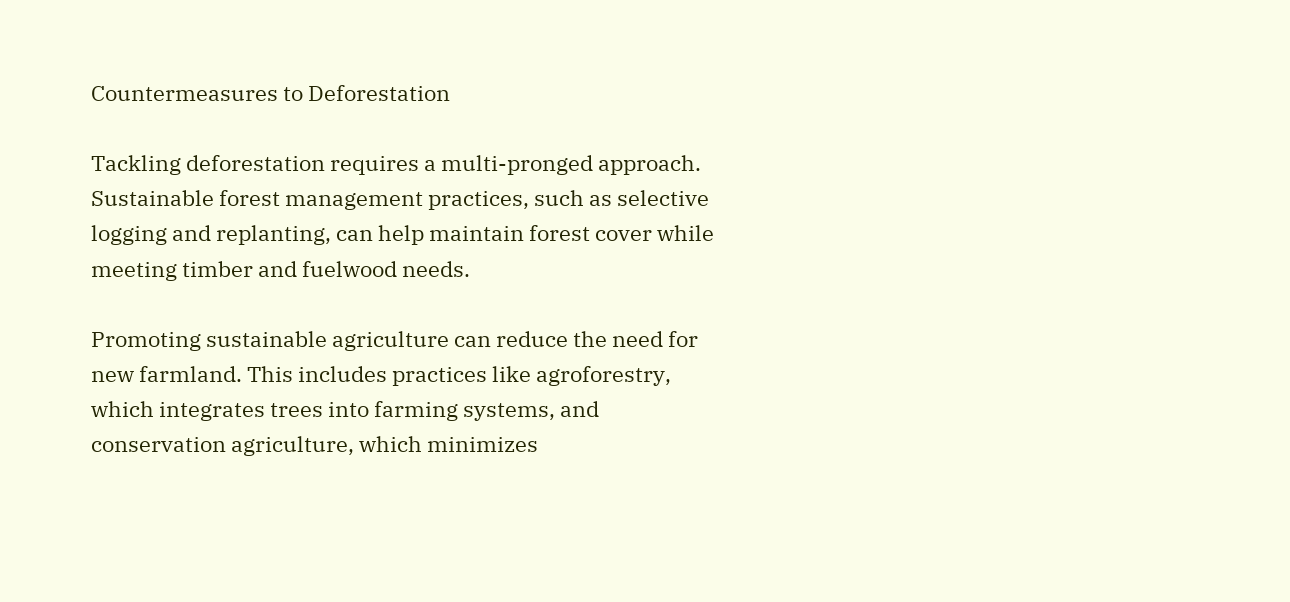Countermeasures to Deforestation

Tackling deforestation requires a multi-pronged approach. Sustainable forest management practices, such as selective logging and replanting, can help maintain forest cover while meeting timber and fuelwood needs.

Promoting sustainable agriculture can reduce the need for new farmland. This includes practices like agroforestry, which integrates trees into farming systems, and conservation agriculture, which minimizes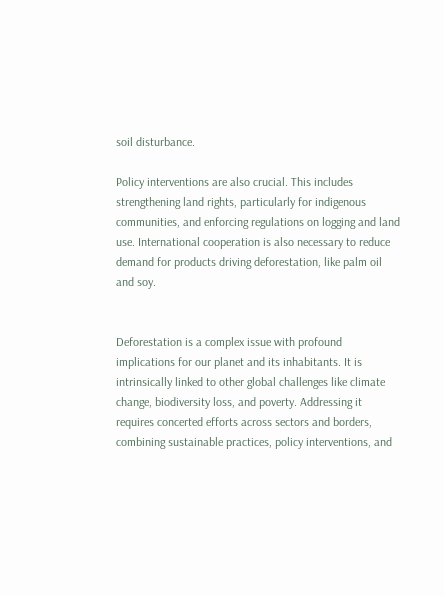soil disturbance.

Policy interventions are also crucial. This includes strengthening land rights, particularly for indigenous communities, and enforcing regulations on logging and land use. International cooperation is also necessary to reduce demand for products driving deforestation, like palm oil and soy.


Deforestation is a complex issue with profound implications for our planet and its inhabitants. It is intrinsically linked to other global challenges like climate change, biodiversity loss, and poverty. Addressing it requires concerted efforts across sectors and borders, combining sustainable practices, policy interventions, and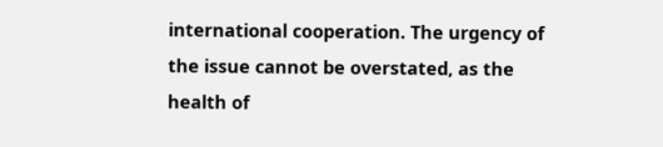international cooperation. The urgency of the issue cannot be overstated, as the health of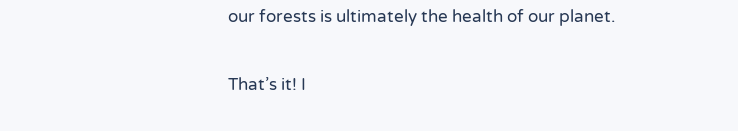our forests is ultimately the health of our planet.

That’s it! I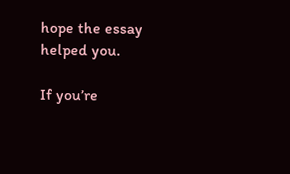hope the essay helped you.

If you’re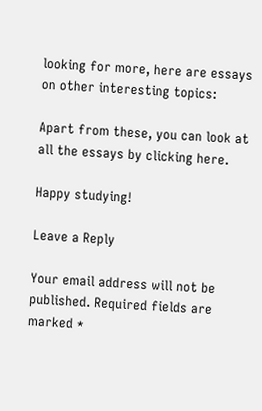looking for more, here are essays on other interesting topics:

Apart from these, you can look at all the essays by clicking here.

Happy studying!

Leave a Reply

Your email address will not be published. Required fields are marked *